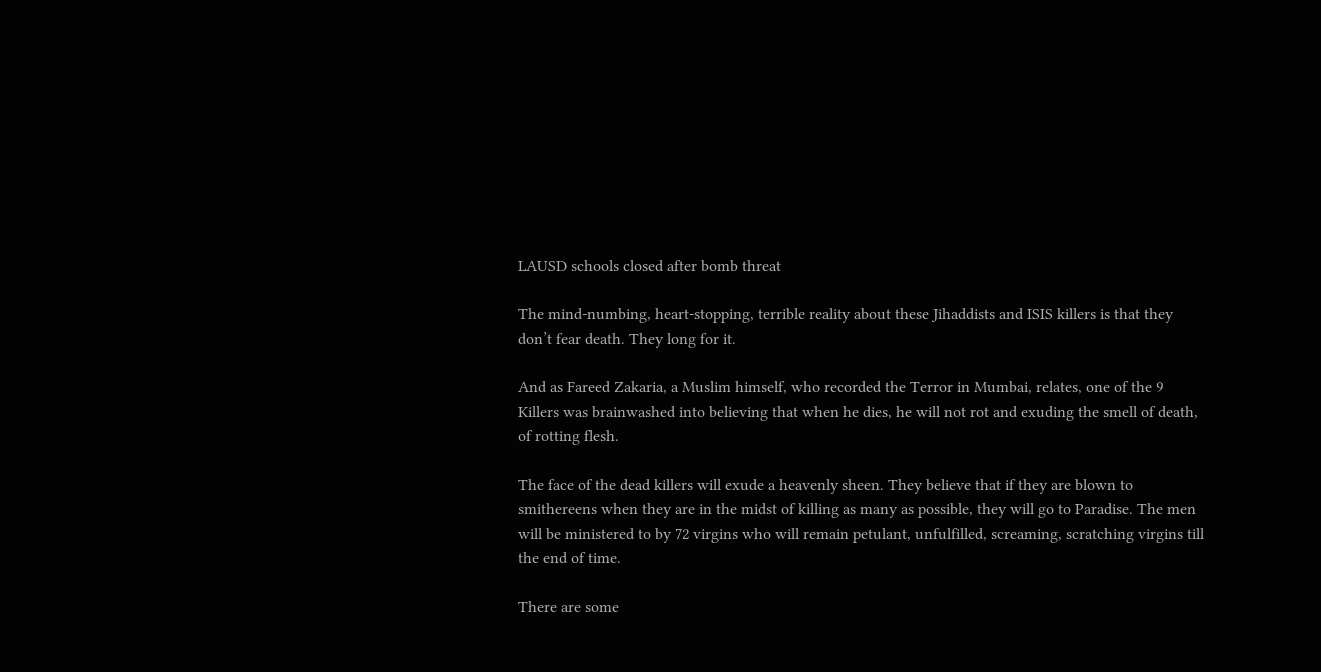LAUSD schools closed after bomb threat

The mind-numbing, heart-stopping, terrible reality about these Jihaddists and ISIS killers is that they don’t fear death. They long for it.

And as Fareed Zakaria, a Muslim himself, who recorded the Terror in Mumbai, relates, one of the 9 Killers was brainwashed into believing that when he dies, he will not rot and exuding the smell of death, of rotting flesh.

The face of the dead killers will exude a heavenly sheen. They believe that if they are blown to smithereens when they are in the midst of killing as many as possible, they will go to Paradise. The men will be ministered to by 72 virgins who will remain petulant, unfulfilled, screaming, scratching virgins till the end of time.

There are some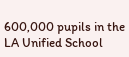600,000 pupils in the LA Unified School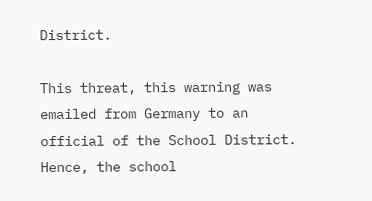District.

This threat, this warning was emailed from Germany to an official of the School District. Hence, the school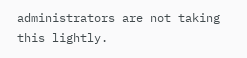administrators are not taking this lightly.